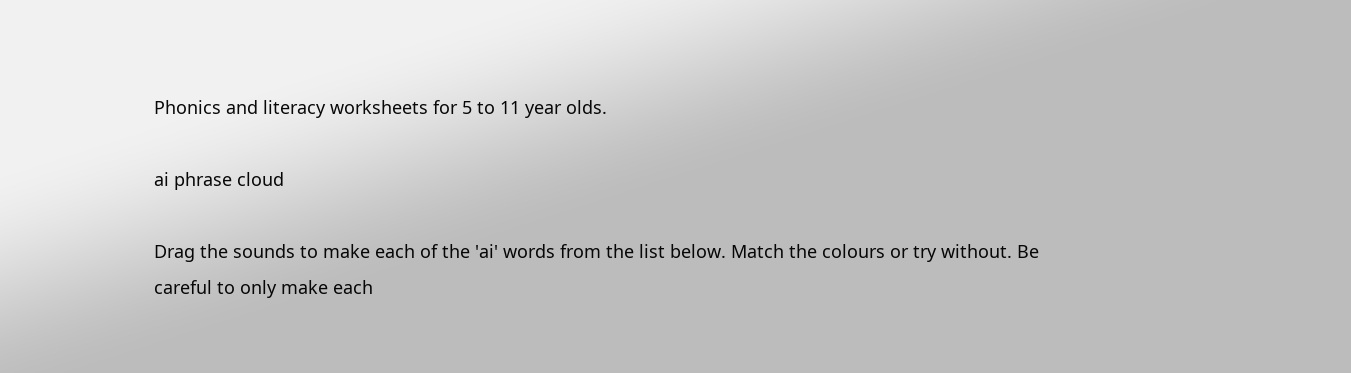Phonics and literacy worksheets for 5 to 11 year olds.

ai phrase cloud

Drag the sounds to make each of the 'ai' words from the list below. Match the colours or try without. Be careful to only make each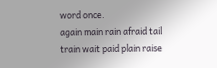word once.
again main rain afraid tail
train wait paid plain raise